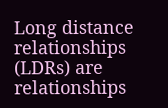Long distance relationships (LDRs) are relationships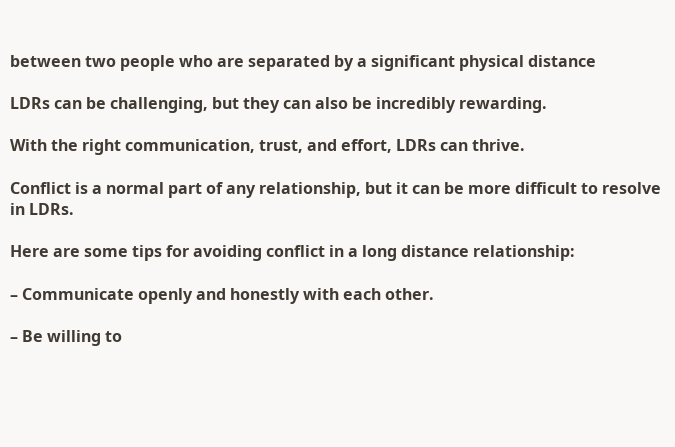between two people who are separated by a significant physical distance

LDRs can be challenging, but they can also be incredibly rewarding.

With the right communication, trust, and effort, LDRs can thrive.

Conflict is a normal part of any relationship, but it can be more difficult to resolve in LDRs.

Here are some tips for avoiding conflict in a long distance relationship:

– Communicate openly and honestly with each other.

– Be willing to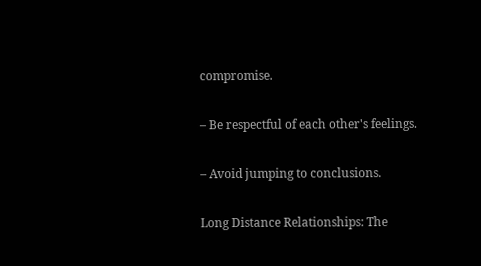compromise.

– Be respectful of each other's feelings.

– Avoid jumping to conclusions.

Long Distance Relationships: The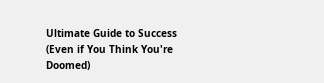Ultimate Guide to Success (Even if You Think You're Doomed)